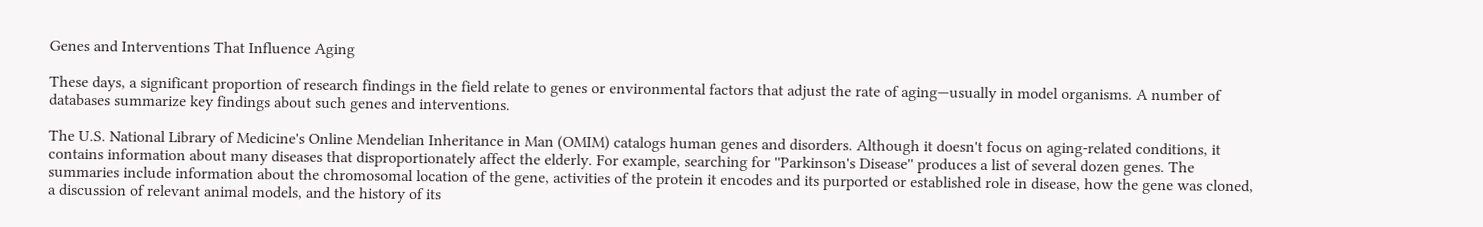Genes and Interventions That Influence Aging

These days, a significant proportion of research findings in the field relate to genes or environmental factors that adjust the rate of aging—usually in model organisms. A number of databases summarize key findings about such genes and interventions.

The U.S. National Library of Medicine's Online Mendelian Inheritance in Man (OMIM) catalogs human genes and disorders. Although it doesn't focus on aging-related conditions, it contains information about many diseases that disproportionately affect the elderly. For example, searching for ''Parkinson's Disease'' produces a list of several dozen genes. The summaries include information about the chromosomal location of the gene, activities of the protein it encodes and its purported or established role in disease, how the gene was cloned, a discussion of relevant animal models, and the history of its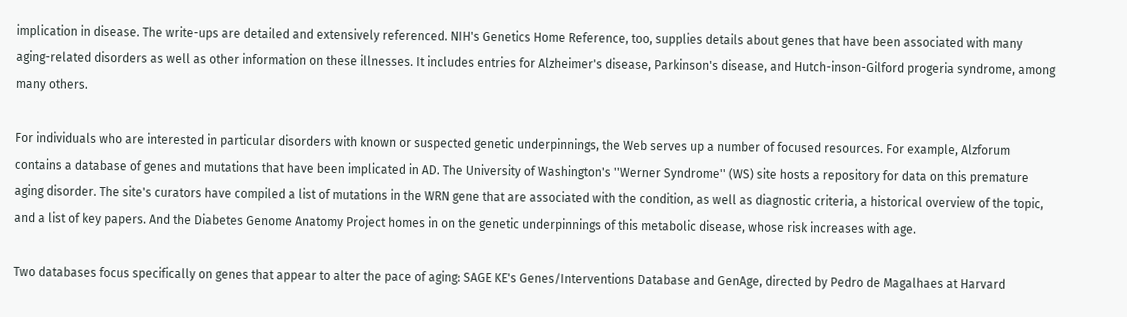implication in disease. The write-ups are detailed and extensively referenced. NIH's Genetics Home Reference, too, supplies details about genes that have been associated with many aging-related disorders as well as other information on these illnesses. It includes entries for Alzheimer's disease, Parkinson's disease, and Hutch-inson-Gilford progeria syndrome, among many others.

For individuals who are interested in particular disorders with known or suspected genetic underpinnings, the Web serves up a number of focused resources. For example, Alzforum contains a database of genes and mutations that have been implicated in AD. The University of Washington's ''Werner Syndrome'' (WS) site hosts a repository for data on this premature aging disorder. The site's curators have compiled a list of mutations in the WRN gene that are associated with the condition, as well as diagnostic criteria, a historical overview of the topic, and a list of key papers. And the Diabetes Genome Anatomy Project homes in on the genetic underpinnings of this metabolic disease, whose risk increases with age.

Two databases focus specifically on genes that appear to alter the pace of aging: SAGE KE's Genes/Interventions Database and GenAge, directed by Pedro de Magalhaes at Harvard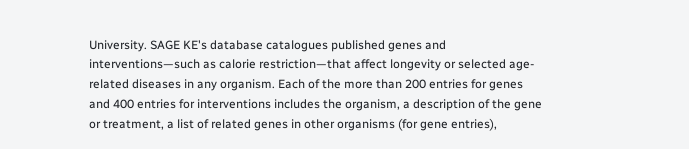University. SAGE KE's database catalogues published genes and interventions—such as calorie restriction—that affect longevity or selected age-related diseases in any organism. Each of the more than 200 entries for genes and 400 entries for interventions includes the organism, a description of the gene or treatment, a list of related genes in other organisms (for gene entries),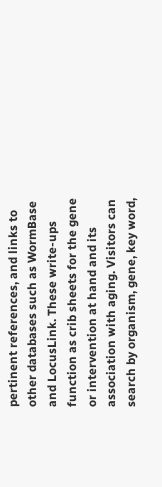pertinent references, and links to other databases such as WormBase and LocusLink. These write-ups function as crib sheets for the gene or intervention at hand and its association with aging. Visitors can search by organism, gene, key word,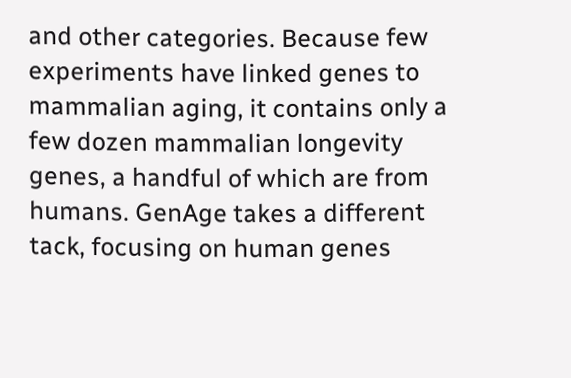and other categories. Because few experiments have linked genes to mammalian aging, it contains only a few dozen mammalian longevity genes, a handful of which are from humans. GenAge takes a different tack, focusing on human genes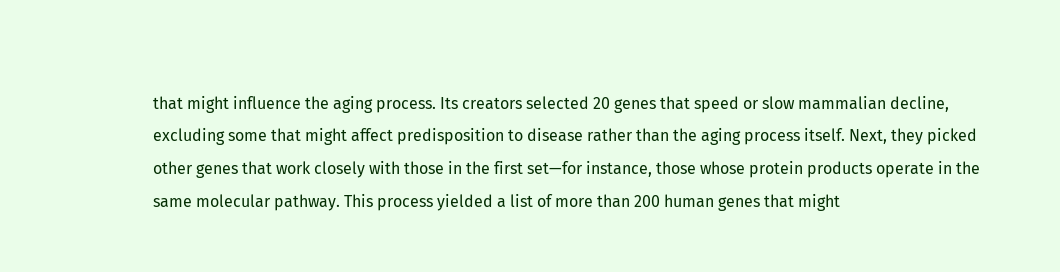that might influence the aging process. Its creators selected 20 genes that speed or slow mammalian decline, excluding some that might affect predisposition to disease rather than the aging process itself. Next, they picked other genes that work closely with those in the first set—for instance, those whose protein products operate in the same molecular pathway. This process yielded a list of more than 200 human genes that might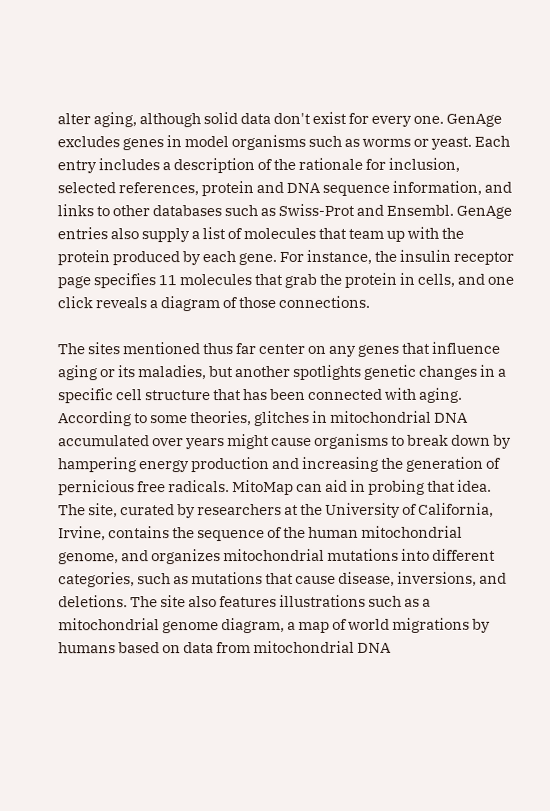alter aging, although solid data don't exist for every one. GenAge excludes genes in model organisms such as worms or yeast. Each entry includes a description of the rationale for inclusion, selected references, protein and DNA sequence information, and links to other databases such as Swiss-Prot and Ensembl. GenAge entries also supply a list of molecules that team up with the protein produced by each gene. For instance, the insulin receptor page specifies 11 molecules that grab the protein in cells, and one click reveals a diagram of those connections.

The sites mentioned thus far center on any genes that influence aging or its maladies, but another spotlights genetic changes in a specific cell structure that has been connected with aging. According to some theories, glitches in mitochondrial DNA accumulated over years might cause organisms to break down by hampering energy production and increasing the generation of pernicious free radicals. MitoMap can aid in probing that idea. The site, curated by researchers at the University of California, Irvine, contains the sequence of the human mitochondrial genome, and organizes mitochondrial mutations into different categories, such as mutations that cause disease, inversions, and deletions. The site also features illustrations such as a mitochondrial genome diagram, a map of world migrations by humans based on data from mitochondrial DNA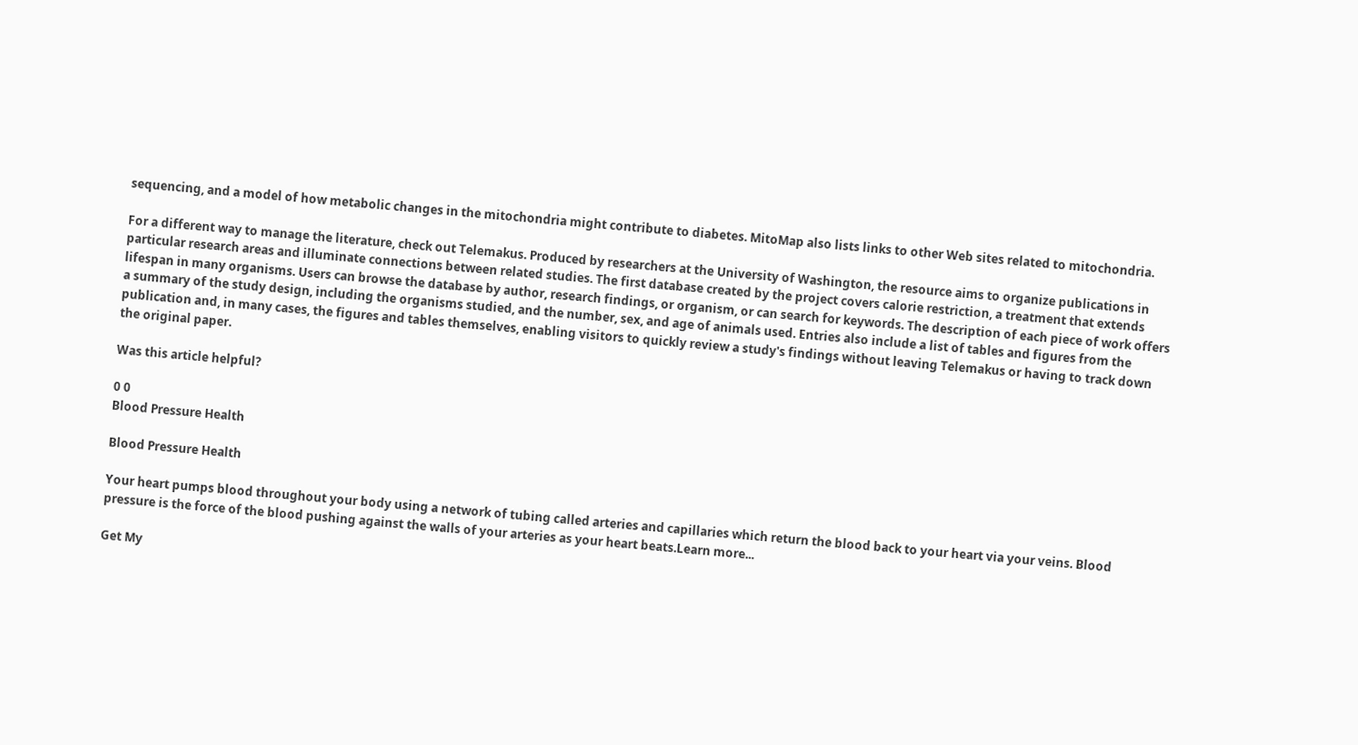sequencing, and a model of how metabolic changes in the mitochondria might contribute to diabetes. MitoMap also lists links to other Web sites related to mitochondria.

For a different way to manage the literature, check out Telemakus. Produced by researchers at the University of Washington, the resource aims to organize publications in particular research areas and illuminate connections between related studies. The first database created by the project covers calorie restriction, a treatment that extends lifespan in many organisms. Users can browse the database by author, research findings, or organism, or can search for keywords. The description of each piece of work offers a summary of the study design, including the organisms studied, and the number, sex, and age of animals used. Entries also include a list of tables and figures from the publication and, in many cases, the figures and tables themselves, enabling visitors to quickly review a study's findings without leaving Telemakus or having to track down the original paper.

Was this article helpful?

0 0
Blood Pressure Health

Blood Pressure Health

Your heart pumps blood throughout your body using a network of tubing called arteries and capillaries which return the blood back to your heart via your veins. Blood pressure is the force of the blood pushing against the walls of your arteries as your heart beats.Learn more...

Get My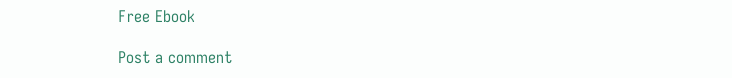Free Ebook

Post a comment